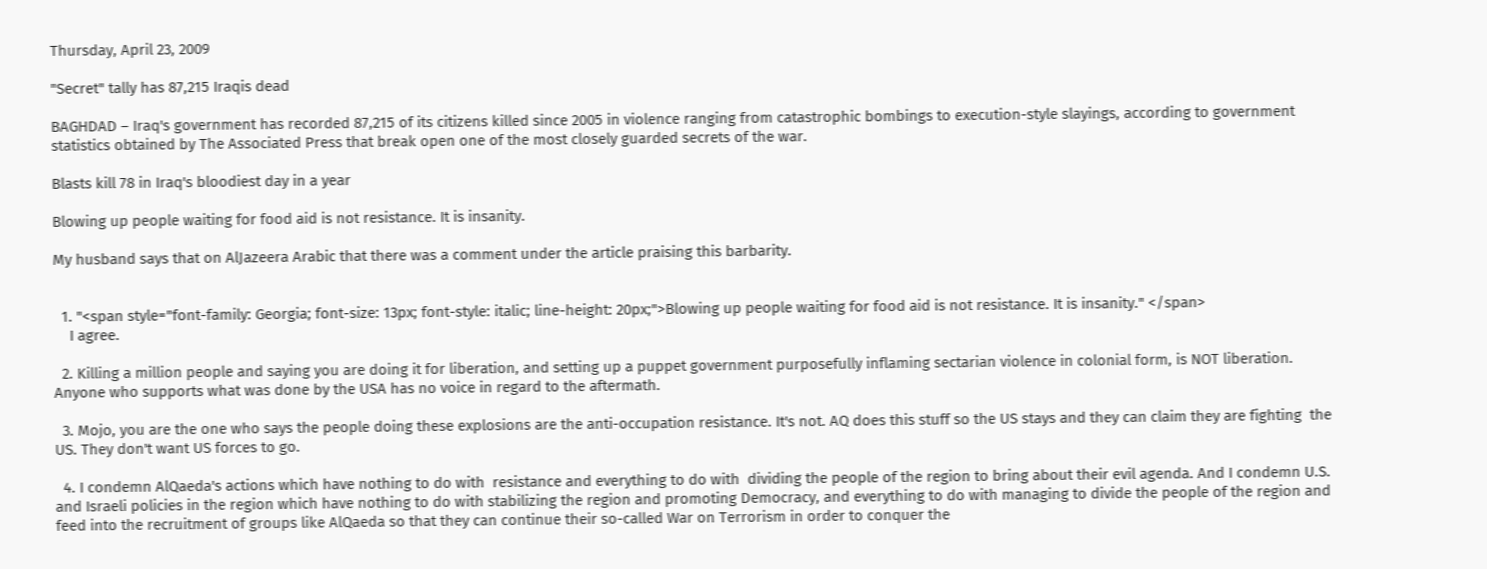Thursday, April 23, 2009

"Secret" tally has 87,215 Iraqis dead

BAGHDAD – Iraq's government has recorded 87,215 of its citizens killed since 2005 in violence ranging from catastrophic bombings to execution-style slayings, according to government statistics obtained by The Associated Press that break open one of the most closely guarded secrets of the war.

Blasts kill 78 in Iraq's bloodiest day in a year

Blowing up people waiting for food aid is not resistance. It is insanity.

My husband says that on AlJazeera Arabic that there was a comment under the article praising this barbarity.


  1. "<span style="font-family: Georgia; font-size: 13px; font-style: italic; line-height: 20px;">Blowing up people waiting for food aid is not resistance. It is insanity." </span>
    I agree.

  2. Killing a million people and saying you are doing it for liberation, and setting up a puppet government purposefully inflaming sectarian violence in colonial form, is NOT liberation. Anyone who supports what was done by the USA has no voice in regard to the aftermath.

  3. Mojo, you are the one who says the people doing these explosions are the anti-occupation resistance. It's not. AQ does this stuff so the US stays and they can claim they are fighting  the US. They don't want US forces to go.

  4. I condemn AlQaeda's actions which have nothing to do with  resistance and everything to do with  dividing the people of the region to bring about their evil agenda. And I condemn U.S. and Israeli policies in the region which have nothing to do with stabilizing the region and promoting Democracy, and everything to do with managing to divide the people of the region and feed into the recruitment of groups like AlQaeda so that they can continue their so-called War on Terrorism in order to conquer the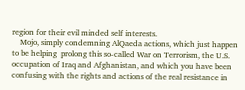region for their evil minded self interests.
    Mojo, simply condemning AlQaeda actions, which just happen to be helping  prolong this so-called War on Terrorism, the U.S. occupation of Iraq and Afghanistan, and which you have been  confusing with the rights and actions of the real resistance in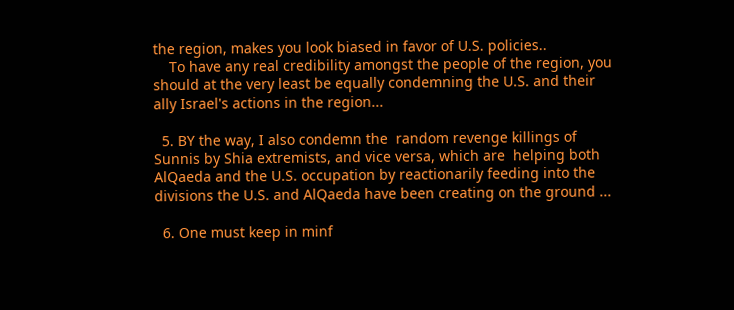the region, makes you look biased in favor of U.S. policies..
    To have any real credibility amongst the people of the region, you should at the very least be equally condemning the U.S. and their ally Israel's actions in the region...

  5. BY the way, I also condemn the  random revenge killings of Sunnis by Shia extremists, and vice versa, which are  helping both AlQaeda and the U.S. occupation by reactionarily feeding into the divisions the U.S. and AlQaeda have been creating on the ground ...

  6. One must keep in minf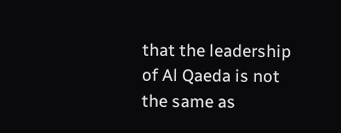that the leadership of Al Qaeda is not the same as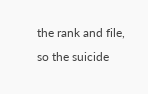the rank and file, so the suicide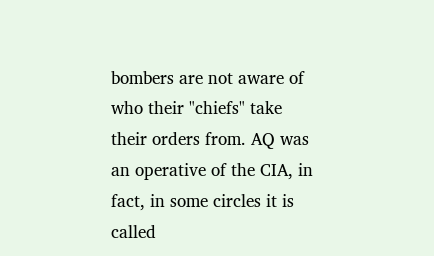bombers are not aware of who their "chiefs" take their orders from. AQ was an operative of the CIA, in fact, in some circles it is called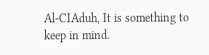Al-CIAduh, It is something to keep in mind.